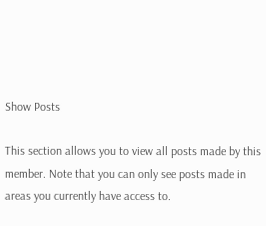Show Posts

This section allows you to view all posts made by this member. Note that you can only see posts made in areas you currently have access to.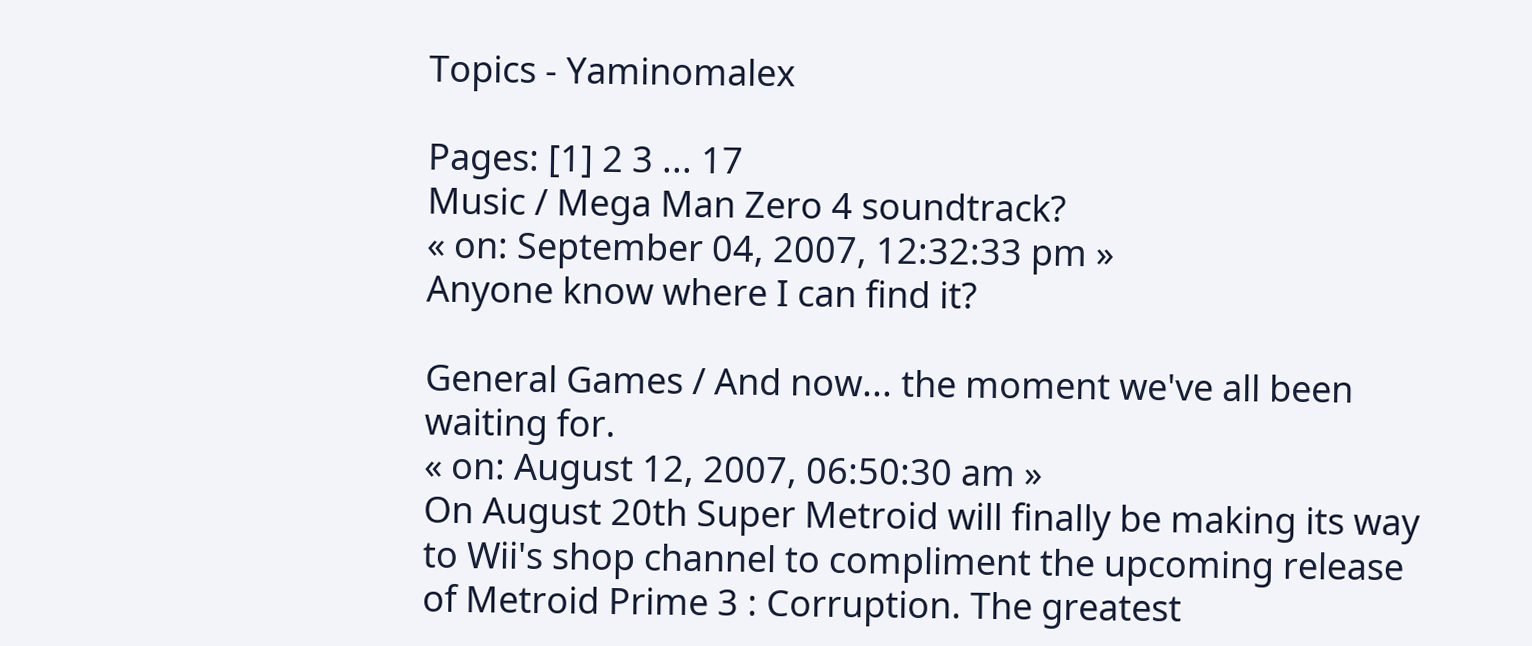Topics - Yaminomalex

Pages: [1] 2 3 ... 17
Music / Mega Man Zero 4 soundtrack?
« on: September 04, 2007, 12:32:33 pm »
Anyone know where I can find it?

General Games / And now... the moment we've all been waiting for.
« on: August 12, 2007, 06:50:30 am »
On August 20th Super Metroid will finally be making its way to Wii's shop channel to compliment the upcoming release of Metroid Prime 3 : Corruption. The greatest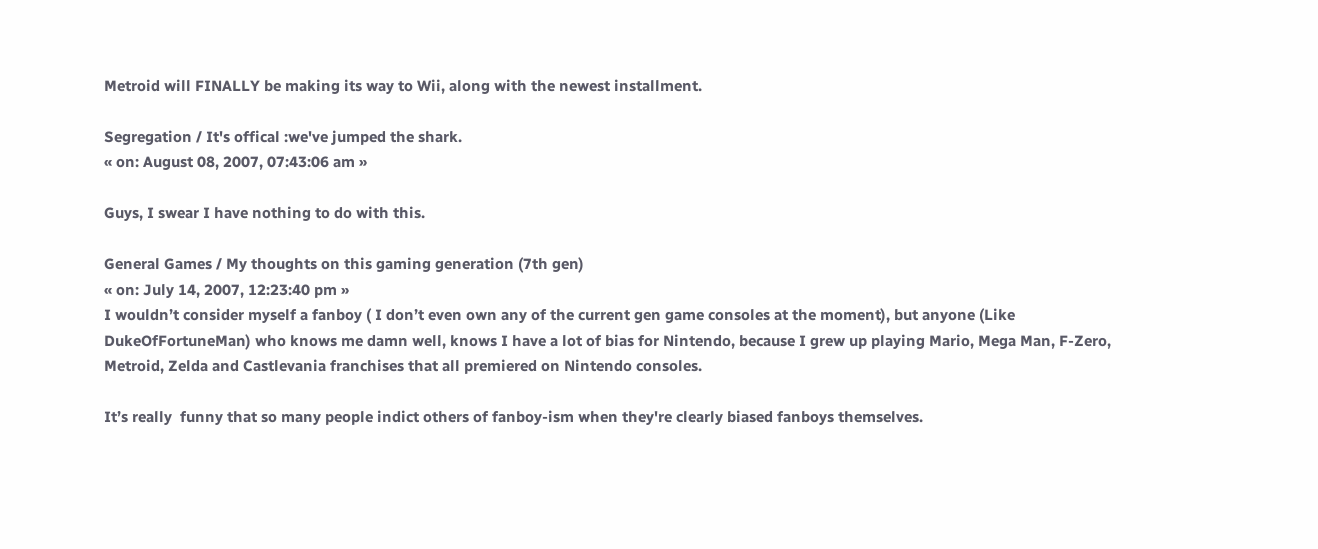Metroid will FINALLY be making its way to Wii, along with the newest installment.

Segregation / It's offical :we've jumped the shark.
« on: August 08, 2007, 07:43:06 am »

Guys, I swear I have nothing to do with this.

General Games / My thoughts on this gaming generation (7th gen)
« on: July 14, 2007, 12:23:40 pm »
I wouldn’t consider myself a fanboy ( I don’t even own any of the current gen game consoles at the moment), but anyone (Like DukeOfFortuneMan) who knows me damn well, knows I have a lot of bias for Nintendo, because I grew up playing Mario, Mega Man, F-Zero, Metroid, Zelda and Castlevania franchises that all premiered on Nintendo consoles.

It’s really  funny that so many people indict others of fanboy-ism when they're clearly biased fanboys themselves.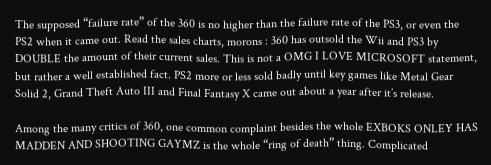The supposed “failure rate” of the 360 is no higher than the failure rate of the PS3, or even the PS2 when it came out. Read the sales charts, morons : 360 has outsold the Wii and PS3 by DOUBLE the amount of their current sales. This is not a OMG I LOVE MICROSOFT statement, but rather a well established fact. PS2 more or less sold badly until key games like Metal Gear Solid 2, Grand Theft Auto III and Final Fantasy X came out about a year after it’s release.

Among the many critics of 360, one common complaint besides the whole EXBOKS ONLEY HAS MADDEN AND SHOOTING GAYMZ is the whole “ring of death” thing. Complicated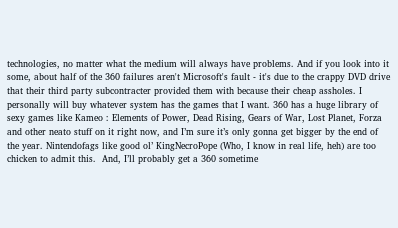technologies, no matter what the medium will always have problems. And if you look into it some, about half of the 360 failures aren't Microsoft's fault - it's due to the crappy DVD drive that their third party subcontracter provided them with because their cheap assholes. I personally will buy whatever system has the games that I want. 360 has a huge library of sexy games like Kameo : Elements of Power, Dead Rising, Gears of War, Lost Planet, Forza and other neato stuff on it right now, and I’m sure it’s only gonna get bigger by the end of the year. Nintendofags like good ol’ KingNecroPope (Who, I know in real life, heh) are too chicken to admit this.  And, I’ll probably get a 360 sometime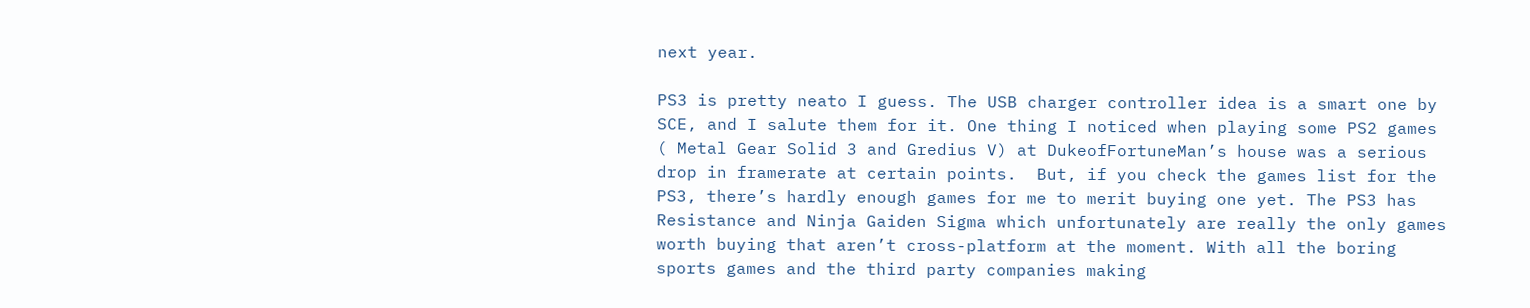next year.

PS3 is pretty neato I guess. The USB charger controller idea is a smart one by SCE, and I salute them for it. One thing I noticed when playing some PS2 games ( Metal Gear Solid 3 and Gredius V) at DukeofFortuneMan’s house was a serious drop in framerate at certain points.  But, if you check the games list for the PS3, there’s hardly enough games for me to merit buying one yet. The PS3 has Resistance and Ninja Gaiden Sigma which unfortunately are really the only games worth buying that aren’t cross-platform at the moment. With all the boring sports games and the third party companies making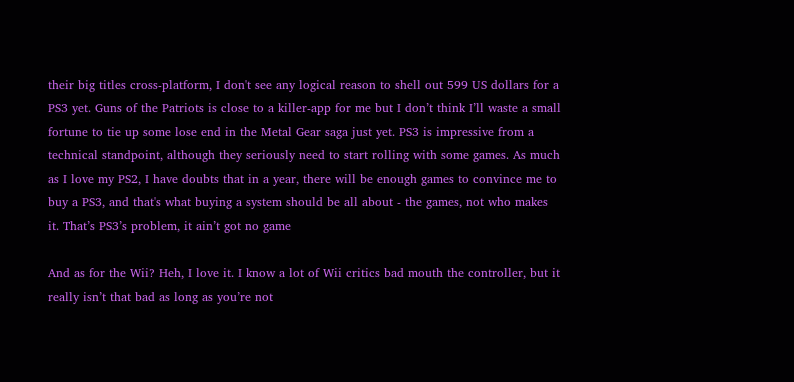their big titles cross-platform, I don't see any logical reason to shell out 599 US dollars for a PS3 yet. Guns of the Patriots is close to a killer-app for me but I don’t think I’ll waste a small fortune to tie up some lose end in the Metal Gear saga just yet. PS3 is impressive from a technical standpoint, although they seriously need to start rolling with some games. As much as I love my PS2, I have doubts that in a year, there will be enough games to convince me to buy a PS3, and that's what buying a system should be all about - the games, not who makes it. That’s PS3’s problem, it ain’t got no game

And as for the Wii? Heh, I love it. I know a lot of Wii critics bad mouth the controller, but it really isn’t that bad as long as you’re not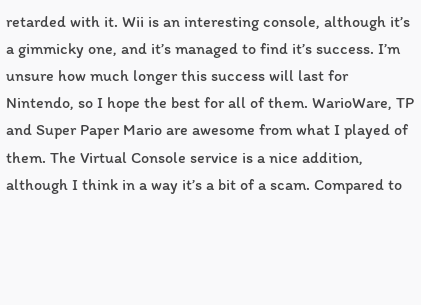retarded with it. Wii is an interesting console, although it’s a gimmicky one, and it’s managed to find it’s success. I’m unsure how much longer this success will last for Nintendo, so I hope the best for all of them. WarioWare, TP and Super Paper Mario are awesome from what I played of them. The Virtual Console service is a nice addition, although I think in a way it’s a bit of a scam. Compared to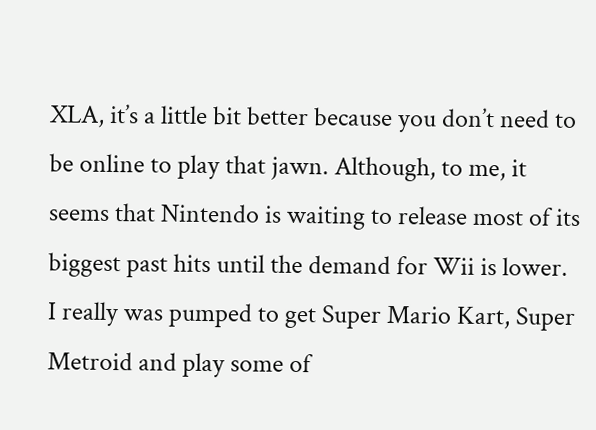XLA, it’s a little bit better because you don’t need to be online to play that jawn. Although, to me, it seems that Nintendo is waiting to release most of its biggest past hits until the demand for Wii is lower.  I really was pumped to get Super Mario Kart, Super Metroid and play some of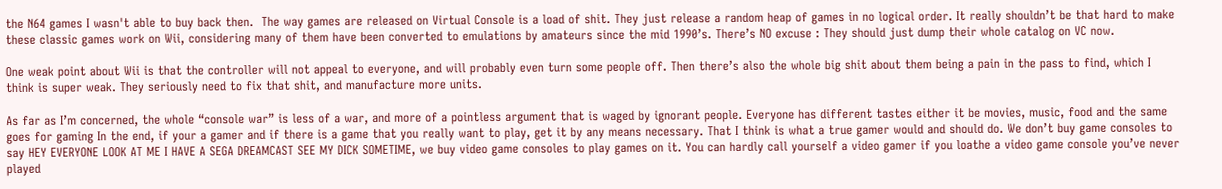the N64 games I wasn't able to buy back then.  The way games are released on Virtual Console is a load of shit. They just release a random heap of games in no logical order. It really shouldn’t be that hard to make these classic games work on Wii, considering many of them have been converted to emulations by amateurs since the mid 1990’s. There’s NO excuse : They should just dump their whole catalog on VC now.

One weak point about Wii is that the controller will not appeal to everyone, and will probably even turn some people off. Then there’s also the whole big shit about them being a pain in the pass to find, which I think is super weak. They seriously need to fix that shit, and manufacture more units.

As far as I’m concerned, the whole “console war” is less of a war, and more of a pointless argument that is waged by ignorant people. Everyone has different tastes either it be movies, music, food and the same goes for gaming In the end, if your a gamer and if there is a game that you really want to play, get it by any means necessary. That I think is what a true gamer would and should do. We don’t buy game consoles to say HEY EVERYONE LOOK AT ME I HAVE A SEGA DREAMCAST SEE MY DICK SOMETIME, we buy video game consoles to play games on it. You can hardly call yourself a video gamer if you loathe a video game console you’ve never played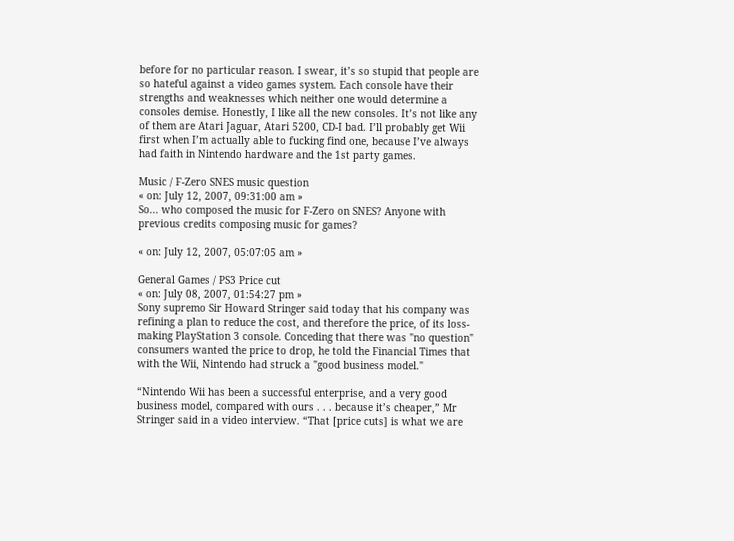before for no particular reason. I swear, it’s so stupid that people are so hateful against a video games system. Each console have their strengths and weaknesses which neither one would determine a consoles demise. Honestly, I like all the new consoles. It’s not like any of them are Atari Jaguar, Atari 5200, CD-I bad. I’ll probably get Wii first when I’m actually able to fucking find one, because I’ve always had faith in Nintendo hardware and the 1st party games.

Music / F-Zero SNES music question
« on: July 12, 2007, 09:31:00 am »
So... who composed the music for F-Zero on SNES? Anyone with previous credits composing music for games?

« on: July 12, 2007, 05:07:05 am »

General Games / PS3 Price cut
« on: July 08, 2007, 01:54:27 pm »
Sony supremo Sir Howard Stringer said today that his company was refining a plan to reduce the cost, and therefore the price, of its loss-making PlayStation 3 console. Conceding that there was "no question" consumers wanted the price to drop, he told the Financial Times that with the Wii, Nintendo had struck a "good business model."

“Nintendo Wii has been a successful enterprise, and a very good business model, compared with ours . . . because it’s cheaper,” Mr Stringer said in a video interview. “That [price cuts] is what we are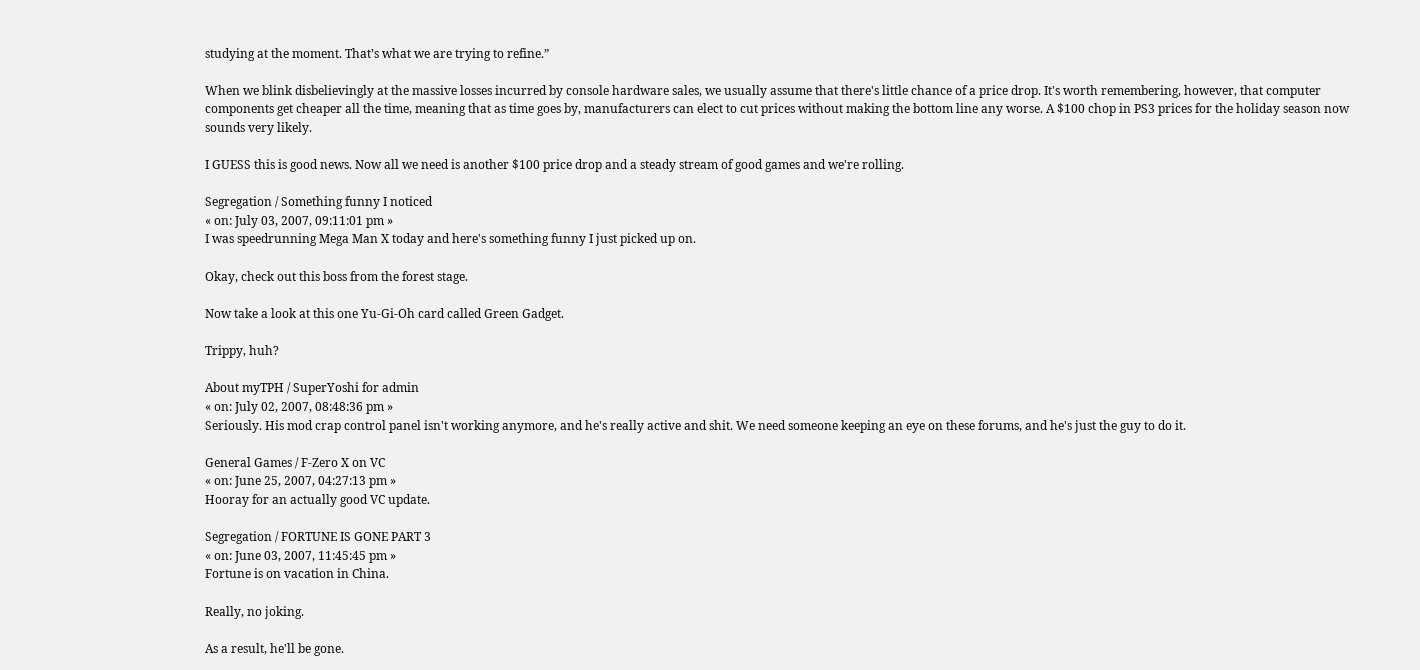studying at the moment. That’s what we are trying to refine.”

When we blink disbelievingly at the massive losses incurred by console hardware sales, we usually assume that there's little chance of a price drop. It's worth remembering, however, that computer components get cheaper all the time, meaning that as time goes by, manufacturers can elect to cut prices without making the bottom line any worse. A $100 chop in PS3 prices for the holiday season now sounds very likely.

I GUESS this is good news. Now all we need is another $100 price drop and a steady stream of good games and we're rolling.

Segregation / Something funny I noticed
« on: July 03, 2007, 09:11:01 pm »
I was speedrunning Mega Man X today and here's something funny I just picked up on.

Okay, check out this boss from the forest stage.

Now take a look at this one Yu-Gi-Oh card called Green Gadget.

Trippy, huh?

About myTPH / SuperYoshi for admin
« on: July 02, 2007, 08:48:36 pm »
Seriously. His mod crap control panel isn't working anymore, and he's really active and shit. We need someone keeping an eye on these forums, and he's just the guy to do it.

General Games / F-Zero X on VC
« on: June 25, 2007, 04:27:13 pm »
Hooray for an actually good VC update.

Segregation / FORTUNE IS GONE PART 3
« on: June 03, 2007, 11:45:45 pm »
Fortune is on vacation in China.

Really, no joking.

As a result, he'll be gone.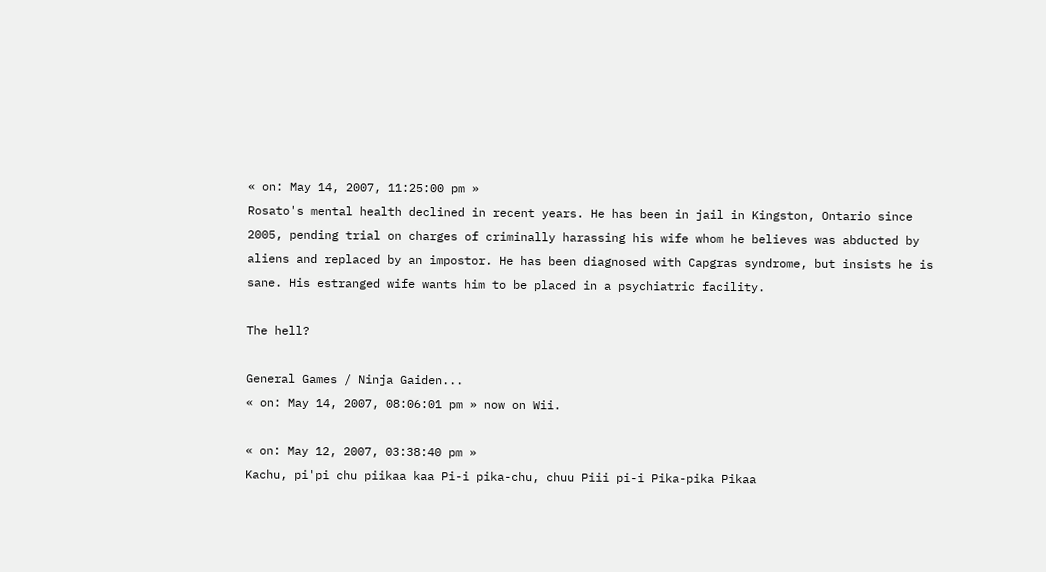« on: May 14, 2007, 11:25:00 pm »
Rosato's mental health declined in recent years. He has been in jail in Kingston, Ontario since 2005, pending trial on charges of criminally harassing his wife whom he believes was abducted by aliens and replaced by an impostor. He has been diagnosed with Capgras syndrome, but insists he is sane. His estranged wife wants him to be placed in a psychiatric facility.

The hell?

General Games / Ninja Gaiden...
« on: May 14, 2007, 08:06:01 pm » now on Wii.

« on: May 12, 2007, 03:38:40 pm »
Kachu, pi'pi chu piikaa kaa Pi-i pika-chu, chuu Piii pi-i Pika-pika Pikaa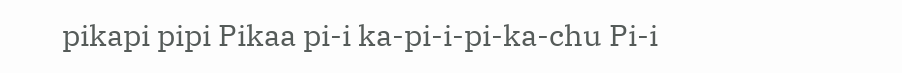pikapi pipi Pikaa pi-i ka-pi-i-pi-ka-chu Pi-i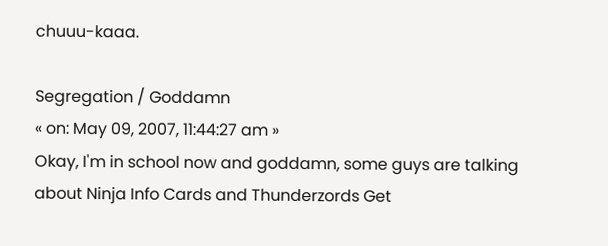chuuu-kaaa.

Segregation / Goddamn
« on: May 09, 2007, 11:44:27 am »
Okay, I'm in school now and goddamn, some guys are talking about Ninja Info Cards and Thunderzords Get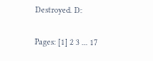Destroyed. D:

Pages: [1] 2 3 ... 17